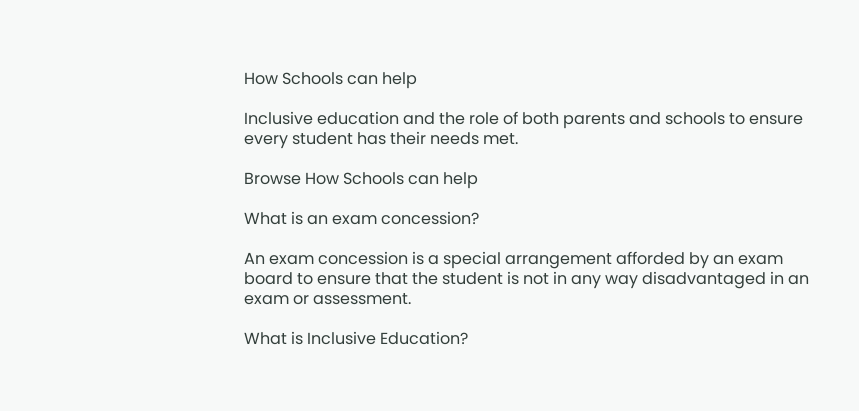How Schools can help

Inclusive education and the role of both parents and schools to ensure every student has their needs met.

Browse How Schools can help

What is an exam concession?

An exam concession is a special arrangement afforded by an exam board to ensure that the student is not in any way disadvantaged in an exam or assessment.

What is Inclusive Education?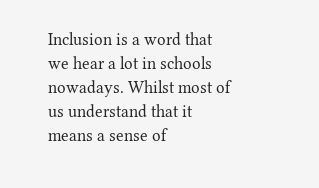Inclusion is a word that we hear a lot in schools nowadays. Whilst most of us understand that it means a sense of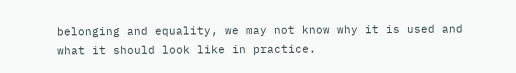belonging and equality, we may not know why it is used and what it should look like in practice.